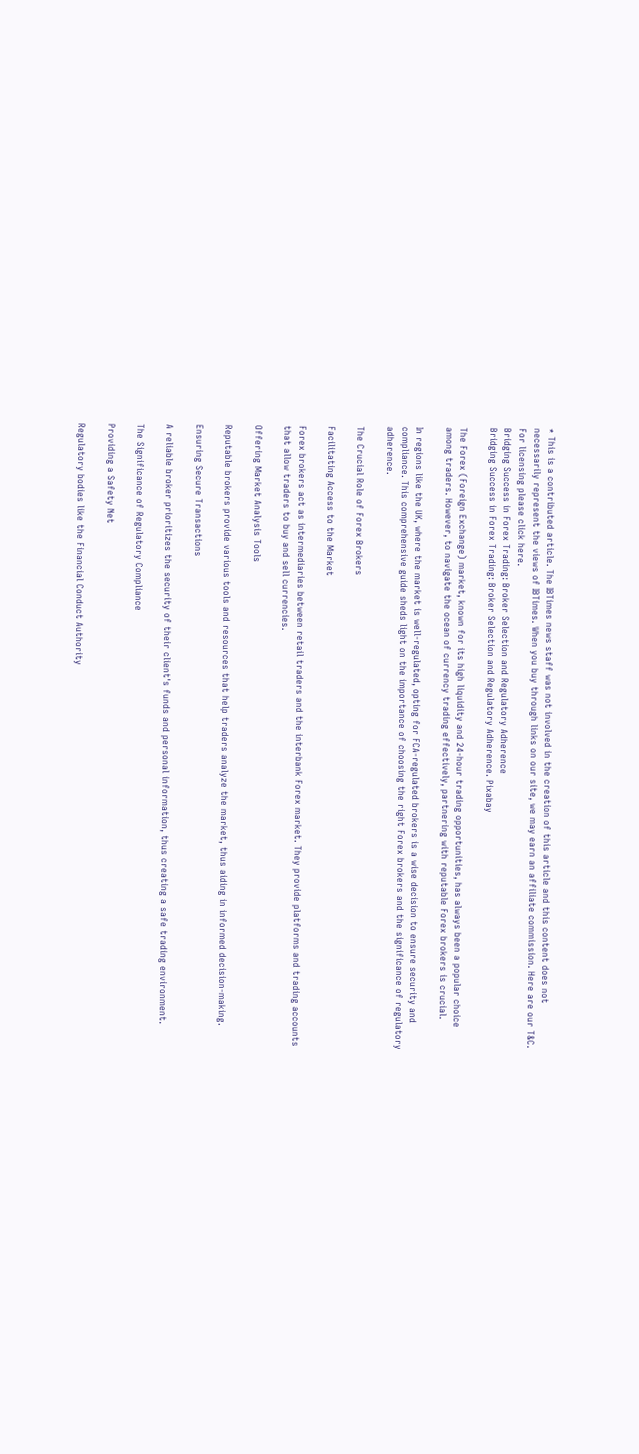* This is a contributed article. The IBTimes news staff was not involved in the creation of this article and this content does not necessarily represent the views of IBTimes. When you buy through links on our site, we may earn an affiliate commission. Here are our T&C. For licensing please click here.
Bridging Success in Forex Trading: Broker Selection and Regulatory Adherence
Bridging Success in Forex Trading: Broker Selection and Regulatory Adherence. Pixabay

The Forex (Foreign Exchange) market, known for its high liquidity and 24-hour trading opportunities, has always been a popular choice among traders. However, to navigate the ocean of currency trading effectively, partnering with reputable Forex brokers is crucial.

In regions like the UK, where the market is well-regulated, opting for FCA-regulated brokers is a wise decision to ensure security and compliance. This comprehensive guide sheds light on the importance of choosing the right Forex brokers and the significance of regulatory adherence.

The Crucial Role of Forex Brokers

Facilitating Access to the Market

Forex brokers act as intermediaries between retail traders and the interbank Forex market. They provide platforms and trading accounts that allow traders to buy and sell currencies.

Offering Market Analysis Tools

Reputable brokers provide various tools and resources that help traders analyze the market, thus aiding in informed decision-making.

Ensuring Secure Transactions

A reliable broker prioritizes the security of their client's funds and personal information, thus creating a safe trading environment.

The Significance of Regulatory Compliance

Providing a Safety Net

Regulatory bodies like the Financial Conduct Authority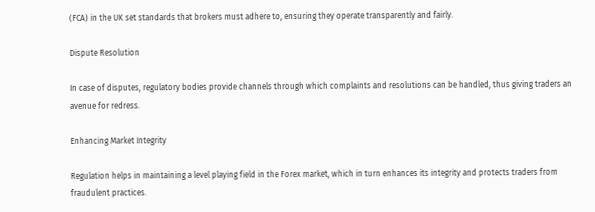(FCA) in the UK set standards that brokers must adhere to, ensuring they operate transparently and fairly.

Dispute Resolution

In case of disputes, regulatory bodies provide channels through which complaints and resolutions can be handled, thus giving traders an avenue for redress.

Enhancing Market Integrity

Regulation helps in maintaining a level playing field in the Forex market, which in turn enhances its integrity and protects traders from fraudulent practices.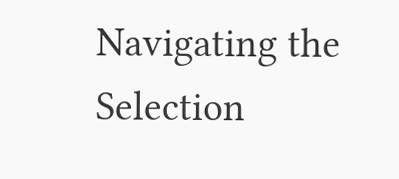Navigating the Selection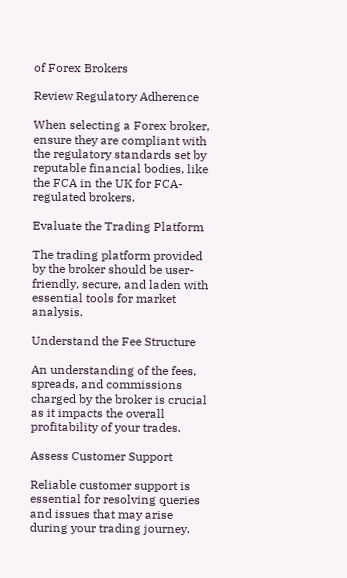of Forex Brokers

Review Regulatory Adherence

When selecting a Forex broker, ensure they are compliant with the regulatory standards set by reputable financial bodies, like the FCA in the UK for FCA-regulated brokers.

Evaluate the Trading Platform

The trading platform provided by the broker should be user-friendly, secure, and laden with essential tools for market analysis.

Understand the Fee Structure

An understanding of the fees, spreads, and commissions charged by the broker is crucial as it impacts the overall profitability of your trades.

Assess Customer Support

Reliable customer support is essential for resolving queries and issues that may arise during your trading journey.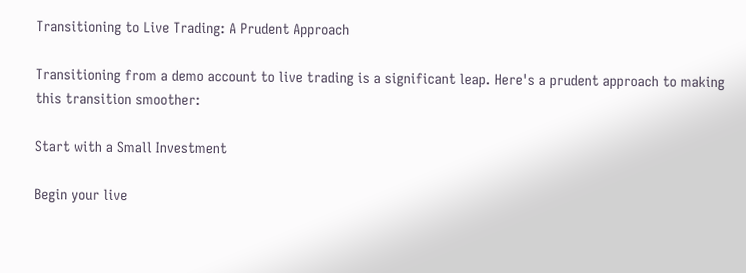Transitioning to Live Trading: A Prudent Approach

Transitioning from a demo account to live trading is a significant leap. Here's a prudent approach to making this transition smoother:

Start with a Small Investment

Begin your live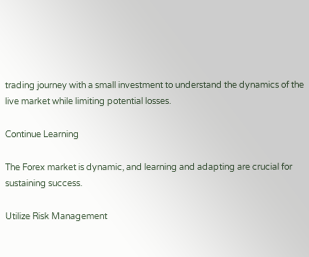trading journey with a small investment to understand the dynamics of the live market while limiting potential losses.

Continue Learning

The Forex market is dynamic, and learning and adapting are crucial for sustaining success.

Utilize Risk Management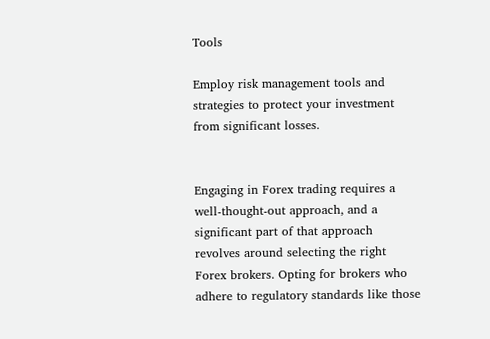Tools

Employ risk management tools and strategies to protect your investment from significant losses.


Engaging in Forex trading requires a well-thought-out approach, and a significant part of that approach revolves around selecting the right Forex brokers. Opting for brokers who adhere to regulatory standards like those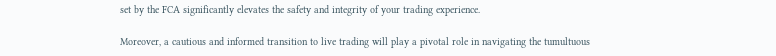set by the FCA significantly elevates the safety and integrity of your trading experience.

Moreover, a cautious and informed transition to live trading will play a pivotal role in navigating the tumultuous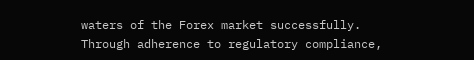waters of the Forex market successfully. Through adherence to regulatory compliance,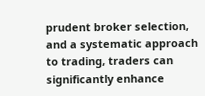prudent broker selection, and a systematic approach to trading, traders can significantly enhance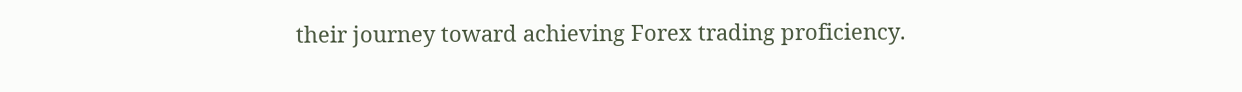their journey toward achieving Forex trading proficiency.